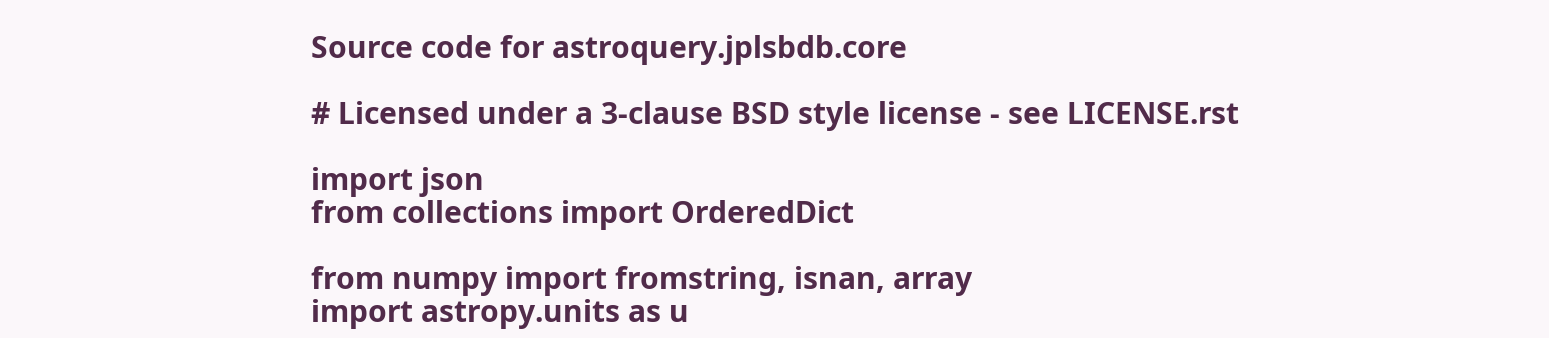Source code for astroquery.jplsbdb.core

# Licensed under a 3-clause BSD style license - see LICENSE.rst

import json
from collections import OrderedDict

from numpy import fromstring, isnan, array
import astropy.units as u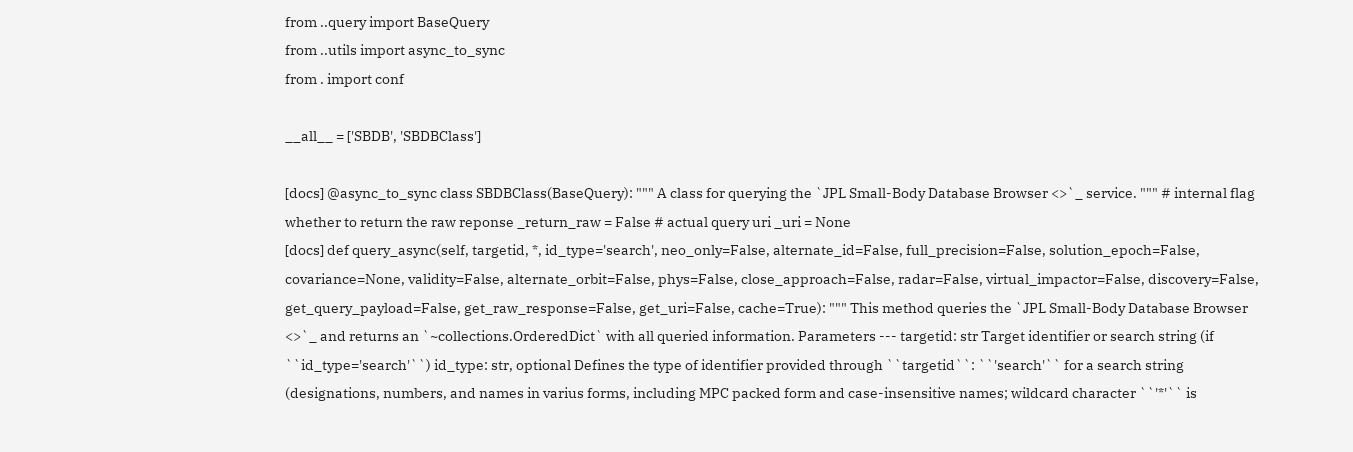from ..query import BaseQuery
from ..utils import async_to_sync
from . import conf

__all__ = ['SBDB', 'SBDBClass']

[docs] @async_to_sync class SBDBClass(BaseQuery): """ A class for querying the `JPL Small-Body Database Browser <>`_ service. """ # internal flag whether to return the raw reponse _return_raw = False # actual query uri _uri = None
[docs] def query_async(self, targetid, *, id_type='search', neo_only=False, alternate_id=False, full_precision=False, solution_epoch=False, covariance=None, validity=False, alternate_orbit=False, phys=False, close_approach=False, radar=False, virtual_impactor=False, discovery=False, get_query_payload=False, get_raw_response=False, get_uri=False, cache=True): """ This method queries the `JPL Small-Body Database Browser <>`_ and returns an `~collections.OrderedDict` with all queried information. Parameters --- targetid: str Target identifier or search string (if ``id_type='search'``) id_type: str, optional Defines the type of identifier provided through ``targetid``: ``'search'`` for a search string (designations, numbers, and names in varius forms, including MPC packed form and case-insensitive names; wildcard character ``'*'`` is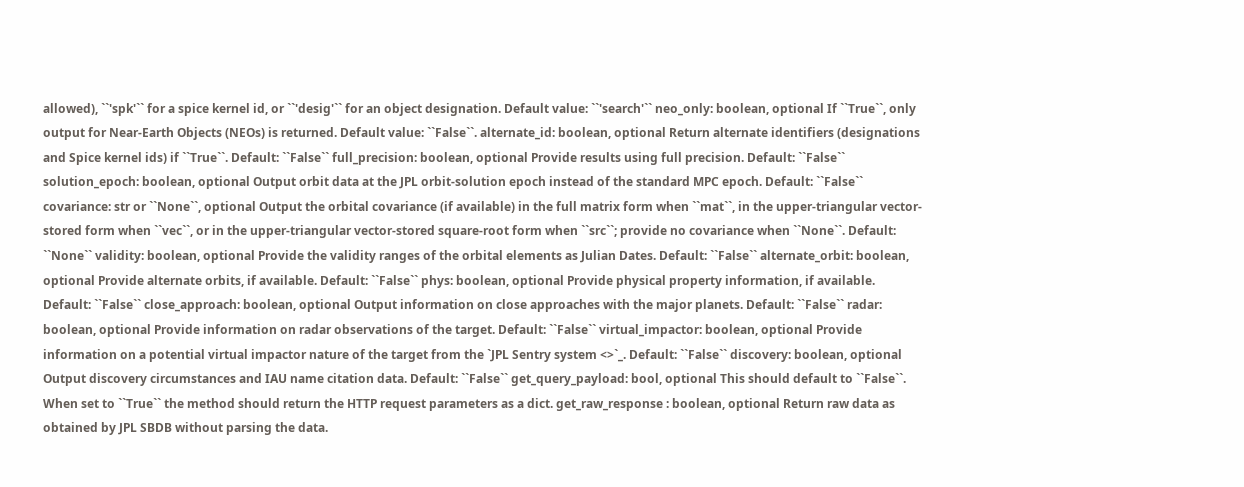allowed), ``'spk'`` for a spice kernel id, or ``'desig'`` for an object designation. Default value: ``'search'`` neo_only: boolean, optional If ``True``, only output for Near-Earth Objects (NEOs) is returned. Default value: ``False``. alternate_id: boolean, optional Return alternate identifiers (designations and Spice kernel ids) if ``True``. Default: ``False`` full_precision: boolean, optional Provide results using full precision. Default: ``False`` solution_epoch: boolean, optional Output orbit data at the JPL orbit-solution epoch instead of the standard MPC epoch. Default: ``False`` covariance: str or ``None``, optional Output the orbital covariance (if available) in the full matrix form when ``mat``, in the upper-triangular vector-stored form when ``vec``, or in the upper-triangular vector-stored square-root form when ``src``; provide no covariance when ``None``. Default: ``None`` validity: boolean, optional Provide the validity ranges of the orbital elements as Julian Dates. Default: ``False`` alternate_orbit: boolean, optional Provide alternate orbits, if available. Default: ``False`` phys: boolean, optional Provide physical property information, if available. Default: ``False`` close_approach: boolean, optional Output information on close approaches with the major planets. Default: ``False`` radar: boolean, optional Provide information on radar observations of the target. Default: ``False`` virtual_impactor: boolean, optional Provide information on a potential virtual impactor nature of the target from the `JPL Sentry system <>`_. Default: ``False`` discovery: boolean, optional Output discovery circumstances and IAU name citation data. Default: ``False`` get_query_payload: bool, optional This should default to ``False``. When set to ``True`` the method should return the HTTP request parameters as a dict. get_raw_response : boolean, optional Return raw data as obtained by JPL SBDB without parsing the data.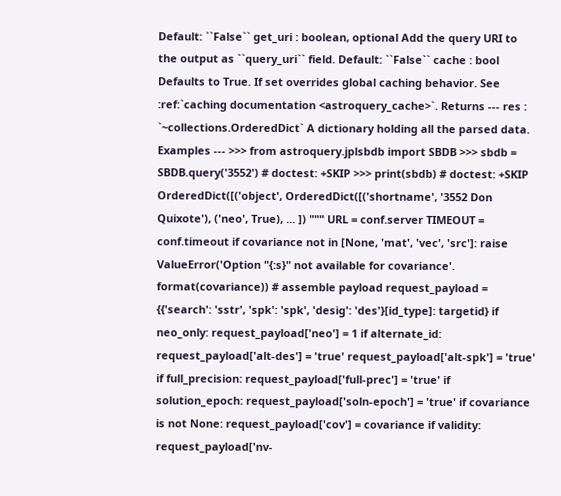Default: ``False`` get_uri : boolean, optional Add the query URI to the output as ``query_uri`` field. Default: ``False`` cache : bool Defaults to True. If set overrides global caching behavior. See :ref:`caching documentation <astroquery_cache>`. Returns --- res : `~collections.OrderedDict` A dictionary holding all the parsed data. Examples --- >>> from astroquery.jplsbdb import SBDB >>> sbdb = SBDB.query('3552') # doctest: +SKIP >>> print(sbdb) # doctest: +SKIP OrderedDict([('object', OrderedDict([('shortname', '3552 Don Quixote'), ('neo', True), ... ]) """ URL = conf.server TIMEOUT = conf.timeout if covariance not in [None, 'mat', 'vec', 'src']: raise ValueError('Option "{:s}" not available for covariance'. format(covariance)) # assemble payload request_payload = {{'search': 'sstr', 'spk': 'spk', 'desig': 'des'}[id_type]: targetid} if neo_only: request_payload['neo'] = 1 if alternate_id: request_payload['alt-des'] = 'true' request_payload['alt-spk'] = 'true' if full_precision: request_payload['full-prec'] = 'true' if solution_epoch: request_payload['soln-epoch'] = 'true' if covariance is not None: request_payload['cov'] = covariance if validity: request_payload['nv-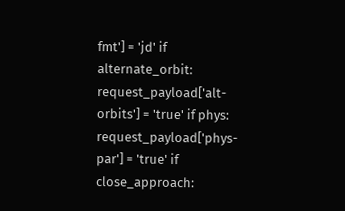fmt'] = 'jd' if alternate_orbit: request_payload['alt-orbits'] = 'true' if phys: request_payload['phys-par'] = 'true' if close_approach: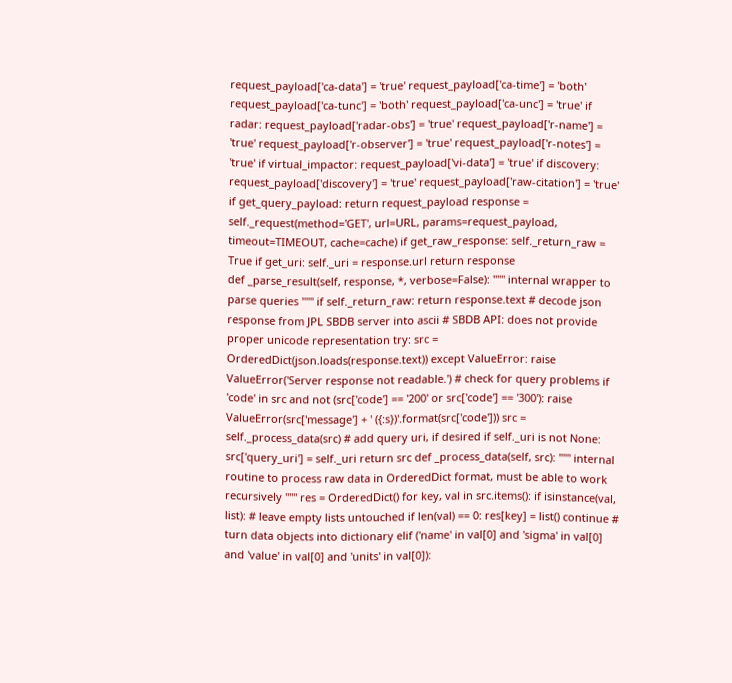request_payload['ca-data'] = 'true' request_payload['ca-time'] = 'both' request_payload['ca-tunc'] = 'both' request_payload['ca-unc'] = 'true' if radar: request_payload['radar-obs'] = 'true' request_payload['r-name'] = 'true' request_payload['r-observer'] = 'true' request_payload['r-notes'] = 'true' if virtual_impactor: request_payload['vi-data'] = 'true' if discovery: request_payload['discovery'] = 'true' request_payload['raw-citation'] = 'true' if get_query_payload: return request_payload response = self._request(method='GET', url=URL, params=request_payload, timeout=TIMEOUT, cache=cache) if get_raw_response: self._return_raw = True if get_uri: self._uri = response.url return response
def _parse_result(self, response, *, verbose=False): """ internal wrapper to parse queries """ if self._return_raw: return response.text # decode json response from JPL SBDB server into ascii # SBDB API: does not provide proper unicode representation try: src = OrderedDict(json.loads(response.text)) except ValueError: raise ValueError('Server response not readable.') # check for query problems if 'code' in src and not (src['code'] == '200' or src['code'] == '300'): raise ValueError(src['message'] + ' ({:s})'.format(src['code'])) src = self._process_data(src) # add query uri, if desired if self._uri is not None: src['query_uri'] = self._uri return src def _process_data(self, src): """ internal routine to process raw data in OrderedDict format, must be able to work recursively """ res = OrderedDict() for key, val in src.items(): if isinstance(val, list): # leave empty lists untouched if len(val) == 0: res[key] = list() continue # turn data objects into dictionary elif ('name' in val[0] and 'sigma' in val[0] and 'value' in val[0] and 'units' in val[0]):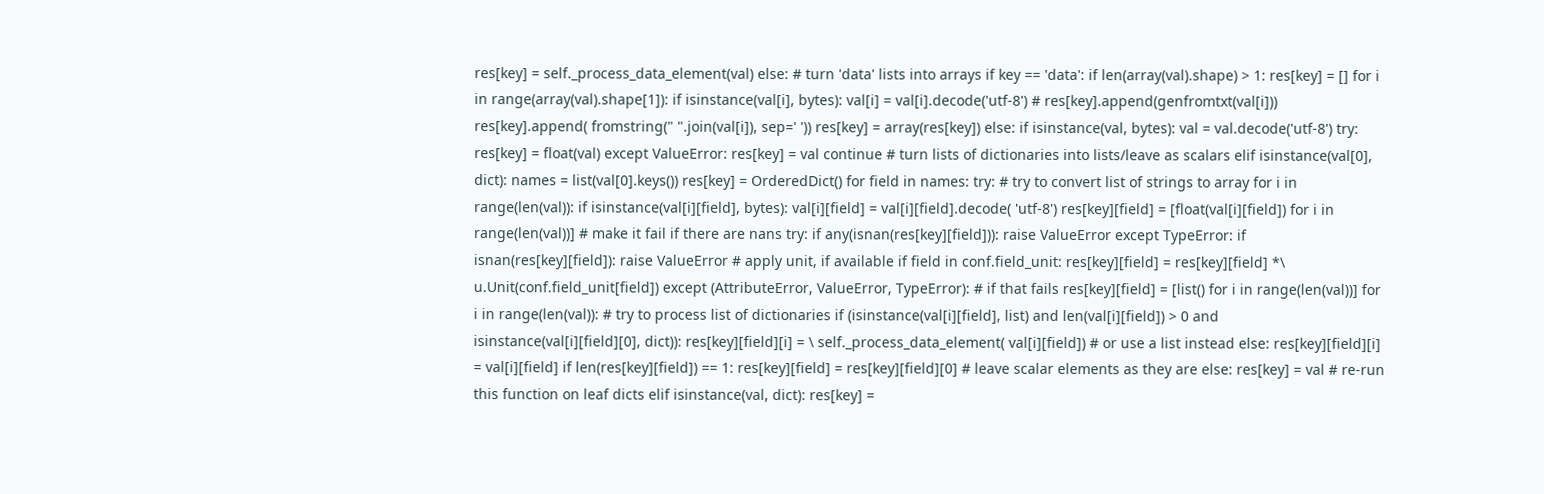res[key] = self._process_data_element(val) else: # turn 'data' lists into arrays if key == 'data': if len(array(val).shape) > 1: res[key] = [] for i in range(array(val).shape[1]): if isinstance(val[i], bytes): val[i] = val[i].decode('utf-8') # res[key].append(genfromtxt(val[i])) res[key].append( fromstring(" ".join(val[i]), sep=' ')) res[key] = array(res[key]) else: if isinstance(val, bytes): val = val.decode('utf-8') try: res[key] = float(val) except ValueError: res[key] = val continue # turn lists of dictionaries into lists/leave as scalars elif isinstance(val[0], dict): names = list(val[0].keys()) res[key] = OrderedDict() for field in names: try: # try to convert list of strings to array for i in range(len(val)): if isinstance(val[i][field], bytes): val[i][field] = val[i][field].decode( 'utf-8') res[key][field] = [float(val[i][field]) for i in range(len(val))] # make it fail if there are nans try: if any(isnan(res[key][field])): raise ValueError except TypeError: if isnan(res[key][field]): raise ValueError # apply unit, if available if field in conf.field_unit: res[key][field] = res[key][field] *\ u.Unit(conf.field_unit[field]) except (AttributeError, ValueError, TypeError): # if that fails res[key][field] = [list() for i in range(len(val))] for i in range(len(val)): # try to process list of dictionaries if (isinstance(val[i][field], list) and len(val[i][field]) > 0 and isinstance(val[i][field][0], dict)): res[key][field][i] = \ self._process_data_element( val[i][field]) # or use a list instead else: res[key][field][i] = val[i][field] if len(res[key][field]) == 1: res[key][field] = res[key][field][0] # leave scalar elements as they are else: res[key] = val # re-run this function on leaf dicts elif isinstance(val, dict): res[key] =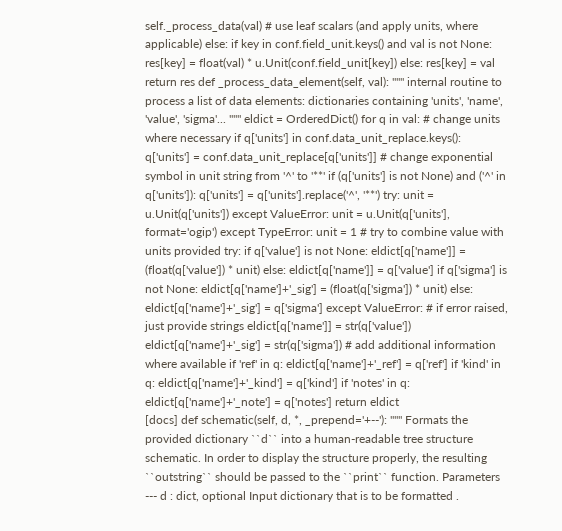self._process_data(val) # use leaf scalars (and apply units, where applicable) else: if key in conf.field_unit.keys() and val is not None: res[key] = float(val) * u.Unit(conf.field_unit[key]) else: res[key] = val return res def _process_data_element(self, val): """ internal routine to process a list of data elements: dictionaries containing 'units', 'name', 'value', 'sigma'... """ eldict = OrderedDict() for q in val: # change units where necessary if q['units'] in conf.data_unit_replace.keys(): q['units'] = conf.data_unit_replace[q['units']] # change exponential symbol in unit string from '^' to '**' if (q['units'] is not None) and ('^' in q['units']): q['units'] = q['units'].replace('^', '**') try: unit = u.Unit(q['units']) except ValueError: unit = u.Unit(q['units'], format='ogip') except TypeError: unit = 1 # try to combine value with units provided try: if q['value'] is not None: eldict[q['name']] = (float(q['value']) * unit) else: eldict[q['name']] = q['value'] if q['sigma'] is not None: eldict[q['name']+'_sig'] = (float(q['sigma']) * unit) else: eldict[q['name']+'_sig'] = q['sigma'] except ValueError: # if error raised, just provide strings eldict[q['name']] = str(q['value']) eldict[q['name']+'_sig'] = str(q['sigma']) # add additional information where available if 'ref' in q: eldict[q['name']+'_ref'] = q['ref'] if 'kind' in q: eldict[q['name']+'_kind'] = q['kind'] if 'notes' in q: eldict[q['name']+'_note'] = q['notes'] return eldict
[docs] def schematic(self, d, *, _prepend='+--'): """ Formats the provided dictionary ``d`` into a human-readable tree structure schematic. In order to display the structure properly, the resulting ``outstring`` should be passed to the ``print`` function. Parameters --- d : dict, optional Input dictionary that is to be formatted .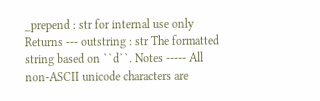_prepend : str for internal use only Returns --- outstring : str The formatted string based on ``d``. Notes ----- All non-ASCII unicode characters are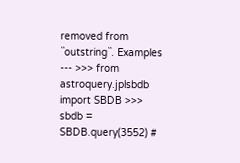removed from ``outstring``. Examples --- >>> from astroquery.jplsbdb import SBDB >>> sbdb = SBDB.query(3552) #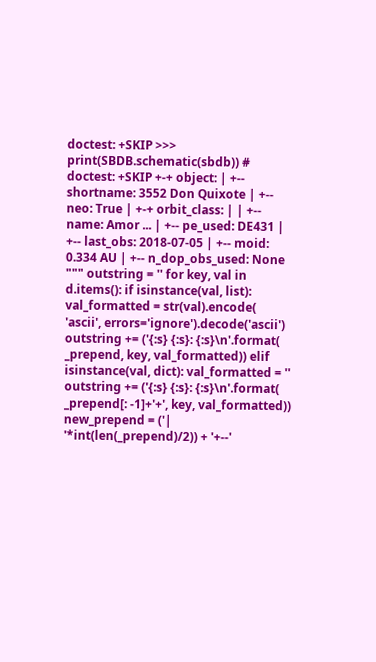doctest: +SKIP >>> print(SBDB.schematic(sbdb)) # doctest: +SKIP +-+ object: | +-- shortname: 3552 Don Quixote | +-- neo: True | +-+ orbit_class: | | +-- name: Amor ... | +-- pe_used: DE431 | +-- last_obs: 2018-07-05 | +-- moid: 0.334 AU | +-- n_dop_obs_used: None """ outstring = '' for key, val in d.items(): if isinstance(val, list): val_formatted = str(val).encode( 'ascii', errors='ignore').decode('ascii') outstring += ('{:s} {:s}: {:s}\n'.format( _prepend, key, val_formatted)) elif isinstance(val, dict): val_formatted = '' outstring += ('{:s} {:s}: {:s}\n'.format( _prepend[: -1]+'+', key, val_formatted)) new_prepend = ('| '*int(len(_prepend)/2)) + '+--'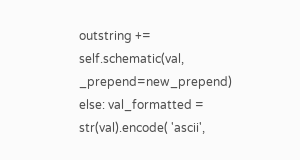outstring += self.schematic(val, _prepend=new_prepend) else: val_formatted = str(val).encode( 'ascii',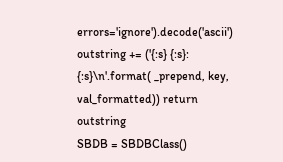errors='ignore').decode('ascii') outstring += ('{:s} {:s}: {:s}\n'.format( _prepend, key, val_formatted)) return outstring
SBDB = SBDBClass()